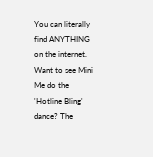You can literally find ANYTHING on the internet. Want to see Mini Me do the 'Hotline Bling' dance? The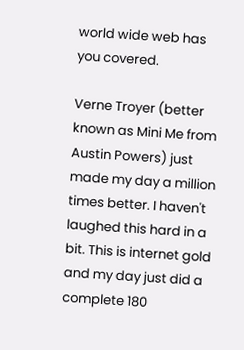world wide web has you covered.

Verne Troyer (better known as Mini Me from Austin Powers) just made my day a million times better. I haven't laughed this hard in a bit. This is internet gold and my day just did a complete 180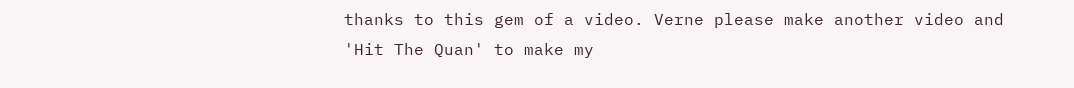thanks to this gem of a video. Verne please make another video and 'Hit The Quan' to make my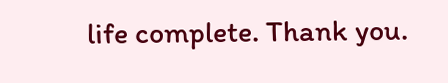life complete. Thank you.